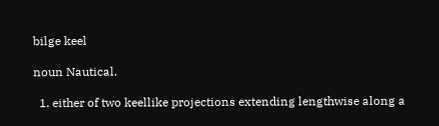bilge keel

noun Nautical.

  1. either of two keellike projections extending lengthwise along a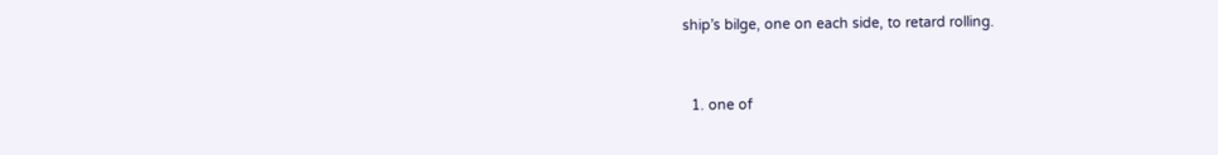ship’s bilge, one on each side, to retard rolling.


  1. one of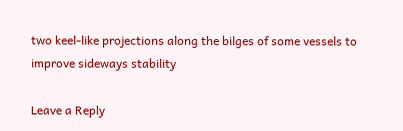two keel-like projections along the bilges of some vessels to improve sideways stability

Leave a Reply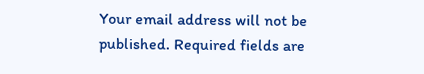Your email address will not be published. Required fields are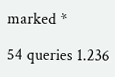marked *

54 queries 1.236